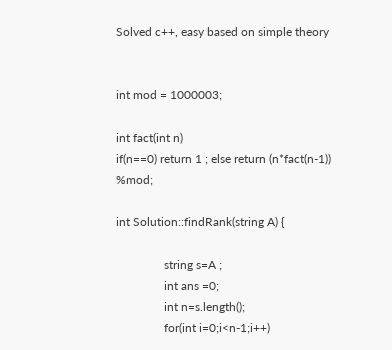Solved c++, easy based on simple theory


int mod = 1000003;

int fact(int n)
if(n==0) return 1 ; else return (n*fact(n-1)) %mod;

int Solution::findRank(string A) {

                string s=A ;
                int ans =0;
                int n=s.length();
                for(int i=0;i<n-1;i++)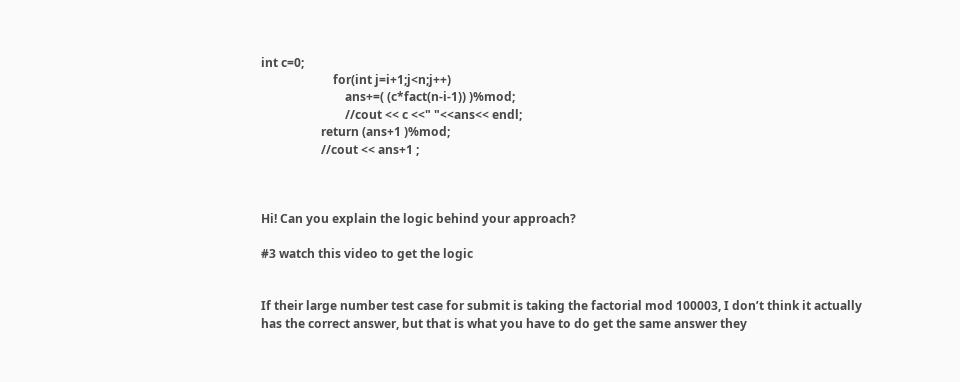int c=0;
                        for(int j=i+1;j<n;j++)
                            ans+=( (c*fact(n-i-1)) )%mod;
                            //cout << c <<" "<<ans<< endl;
                    return (ans+1 )%mod;
                    //cout << ans+1 ;



Hi! Can you explain the logic behind your approach?

#3 watch this video to get the logic


If their large number test case for submit is taking the factorial mod 100003, I don’t think it actually has the correct answer, but that is what you have to do get the same answer they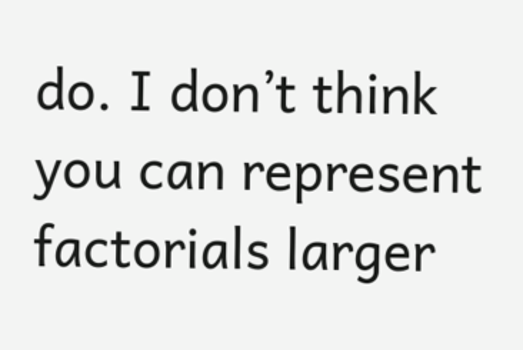do. I don’t think you can represent factorials larger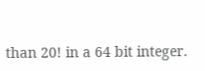than 20! in a 64 bit integer.